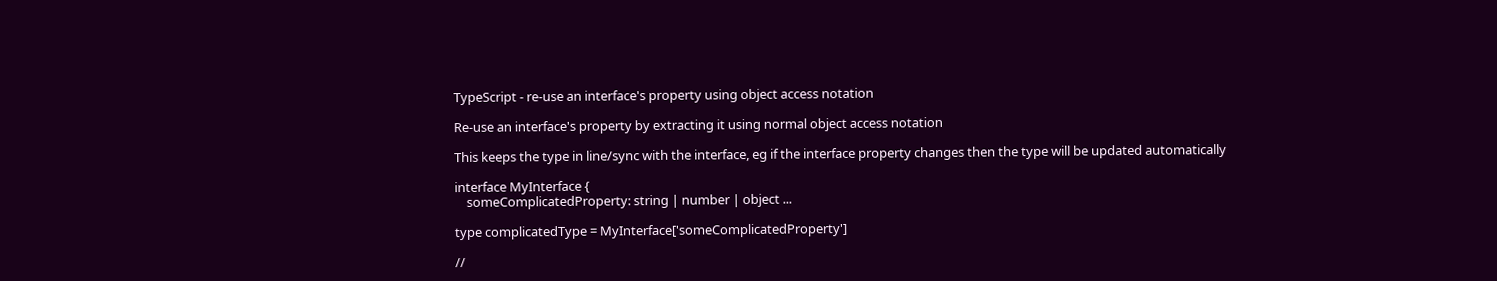TypeScript - re-use an interface's property using object access notation

Re-use an interface's property by extracting it using normal object access notation

This keeps the type in line/sync with the interface, eg if the interface property changes then the type will be updated automatically

interface MyInterface {
    someComplicatedProperty: string | number | object ...

type complicatedType = MyInterface['someComplicatedProperty']

//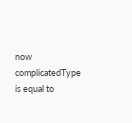now complicatedType is equal to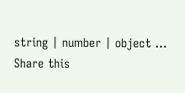string | number | object ...
Share this